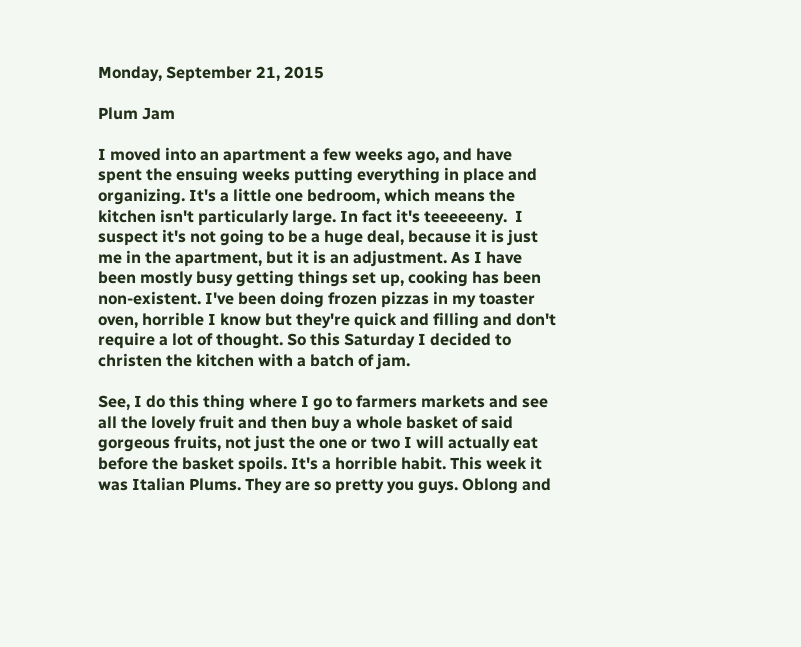Monday, September 21, 2015

Plum Jam

I moved into an apartment a few weeks ago, and have spent the ensuing weeks putting everything in place and organizing. It's a little one bedroom, which means the kitchen isn't particularly large. In fact it's teeeeeeny.  I suspect it's not going to be a huge deal, because it is just me in the apartment, but it is an adjustment. As I have been mostly busy getting things set up, cooking has been non-existent. I've been doing frozen pizzas in my toaster oven, horrible I know but they're quick and filling and don't require a lot of thought. So this Saturday I decided to christen the kitchen with a batch of jam.

See, I do this thing where I go to farmers markets and see all the lovely fruit and then buy a whole basket of said gorgeous fruits, not just the one or two I will actually eat before the basket spoils. It's a horrible habit. This week it was Italian Plums. They are so pretty you guys. Oblong and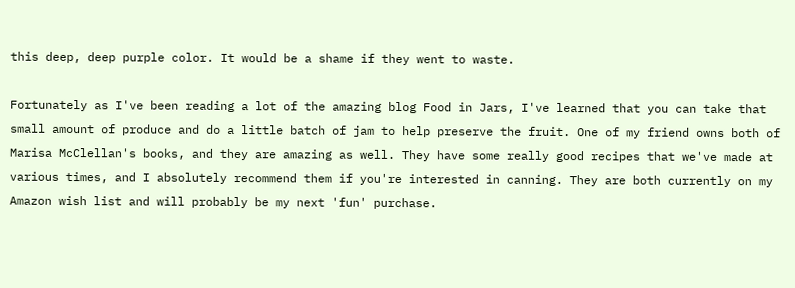this deep, deep purple color. It would be a shame if they went to waste.

Fortunately as I've been reading a lot of the amazing blog Food in Jars, I've learned that you can take that small amount of produce and do a little batch of jam to help preserve the fruit. One of my friend owns both of Marisa McClellan's books, and they are amazing as well. They have some really good recipes that we've made at various times, and I absolutely recommend them if you're interested in canning. They are both currently on my Amazon wish list and will probably be my next 'fun' purchase.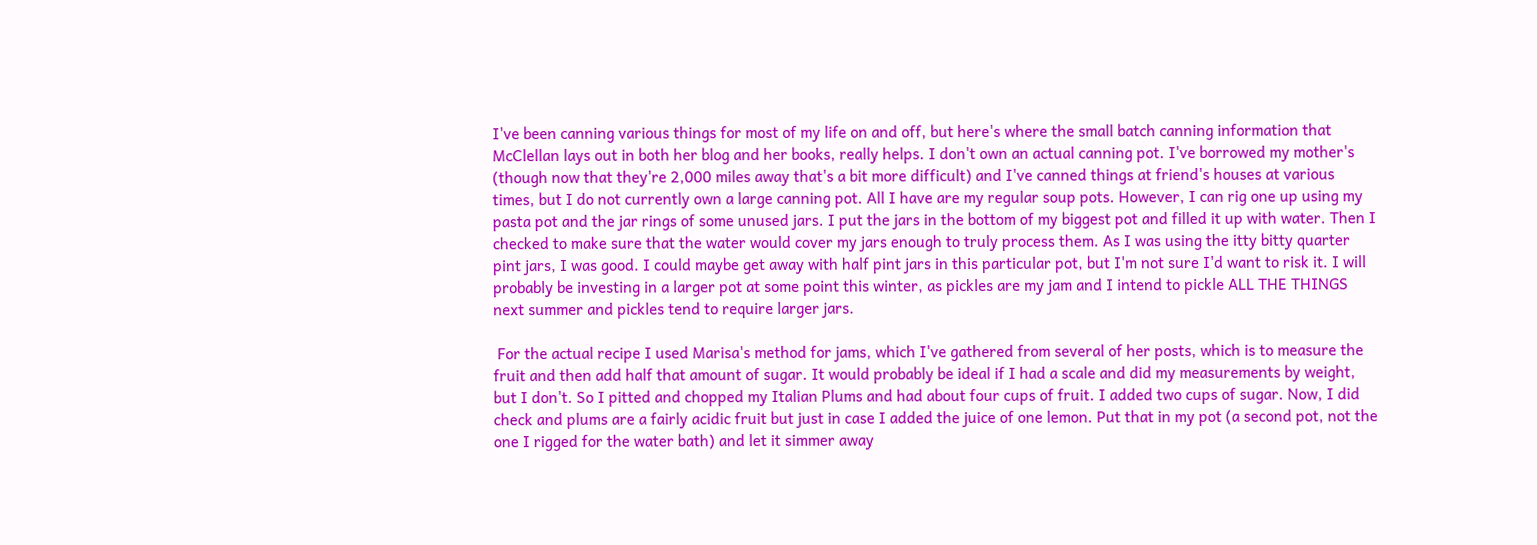I've been canning various things for most of my life on and off, but here's where the small batch canning information that McClellan lays out in both her blog and her books, really helps. I don't own an actual canning pot. I've borrowed my mother's (though now that they're 2,000 miles away that's a bit more difficult) and I've canned things at friend's houses at various times, but I do not currently own a large canning pot. All I have are my regular soup pots. However, I can rig one up using my pasta pot and the jar rings of some unused jars. I put the jars in the bottom of my biggest pot and filled it up with water. Then I checked to make sure that the water would cover my jars enough to truly process them. As I was using the itty bitty quarter pint jars, I was good. I could maybe get away with half pint jars in this particular pot, but I'm not sure I'd want to risk it. I will probably be investing in a larger pot at some point this winter, as pickles are my jam and I intend to pickle ALL THE THINGS next summer and pickles tend to require larger jars.

 For the actual recipe I used Marisa's method for jams, which I've gathered from several of her posts, which is to measure the fruit and then add half that amount of sugar. It would probably be ideal if I had a scale and did my measurements by weight, but I don't. So I pitted and chopped my Italian Plums and had about four cups of fruit. I added two cups of sugar. Now, I did check and plums are a fairly acidic fruit but just in case I added the juice of one lemon. Put that in my pot (a second pot, not the one I rigged for the water bath) and let it simmer away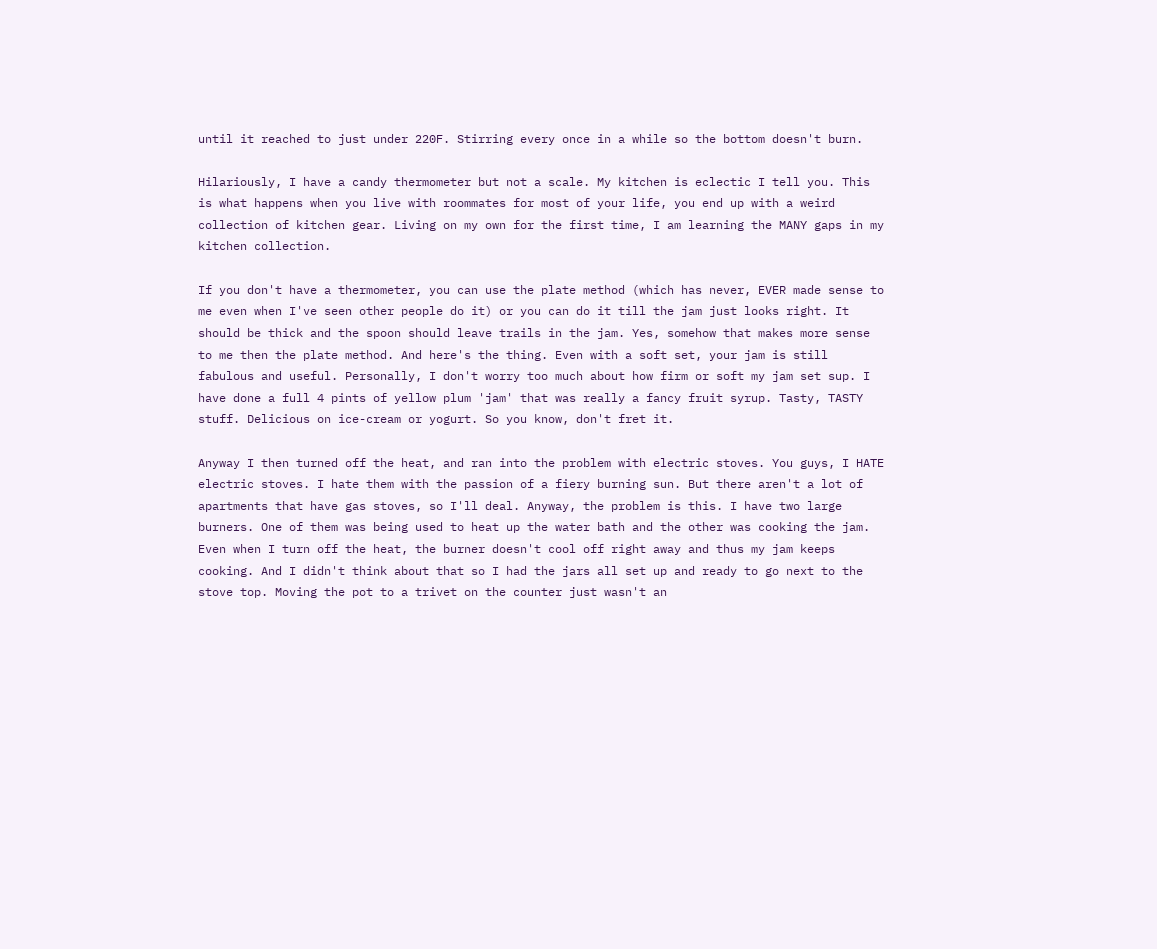until it reached to just under 220F. Stirring every once in a while so the bottom doesn't burn.

Hilariously, I have a candy thermometer but not a scale. My kitchen is eclectic I tell you. This is what happens when you live with roommates for most of your life, you end up with a weird collection of kitchen gear. Living on my own for the first time, I am learning the MANY gaps in my kitchen collection.

If you don't have a thermometer, you can use the plate method (which has never, EVER made sense to me even when I've seen other people do it) or you can do it till the jam just looks right. It should be thick and the spoon should leave trails in the jam. Yes, somehow that makes more sense to me then the plate method. And here's the thing. Even with a soft set, your jam is still fabulous and useful. Personally, I don't worry too much about how firm or soft my jam set sup. I have done a full 4 pints of yellow plum 'jam' that was really a fancy fruit syrup. Tasty, TASTY stuff. Delicious on ice-cream or yogurt. So you know, don't fret it.

Anyway I then turned off the heat, and ran into the problem with electric stoves. You guys, I HATE electric stoves. I hate them with the passion of a fiery burning sun. But there aren't a lot of apartments that have gas stoves, so I'll deal. Anyway, the problem is this. I have two large burners. One of them was being used to heat up the water bath and the other was cooking the jam. Even when I turn off the heat, the burner doesn't cool off right away and thus my jam keeps cooking. And I didn't think about that so I had the jars all set up and ready to go next to the stove top. Moving the pot to a trivet on the counter just wasn't an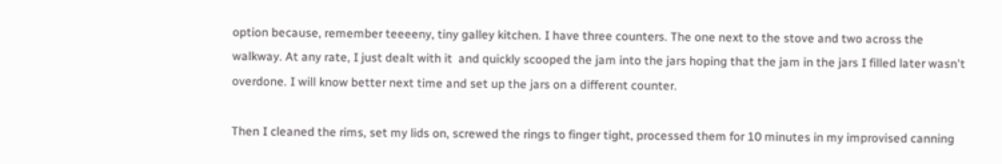option because, remember teeeeny, tiny galley kitchen. I have three counters. The one next to the stove and two across the walkway. At any rate, I just dealt with it  and quickly scooped the jam into the jars hoping that the jam in the jars I filled later wasn't overdone. I will know better next time and set up the jars on a different counter.

Then I cleaned the rims, set my lids on, screwed the rings to finger tight, processed them for 10 minutes in my improvised canning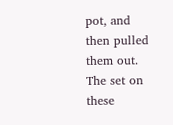pot, and then pulled them out. The set on these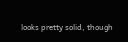looks pretty solid, though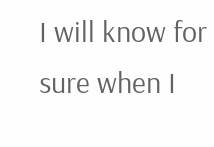I will know for sure when I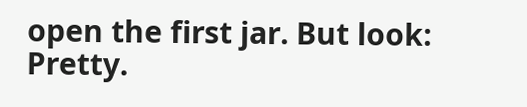open the first jar. But look: Pretty.